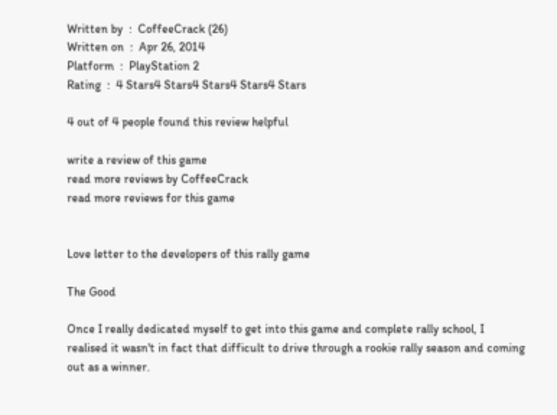Written by  :  CoffeeCrack (26)
Written on  :  Apr 26, 2014
Platform  :  PlayStation 2
Rating  :  4 Stars4 Stars4 Stars4 Stars4 Stars

4 out of 4 people found this review helpful

write a review of this game
read more reviews by CoffeeCrack
read more reviews for this game


Love letter to the developers of this rally game

The Good

Once I really dedicated myself to get into this game and complete rally school, I realised it wasn't in fact that difficult to drive through a rookie rally season and coming out as a winner.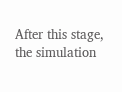After this stage, the simulation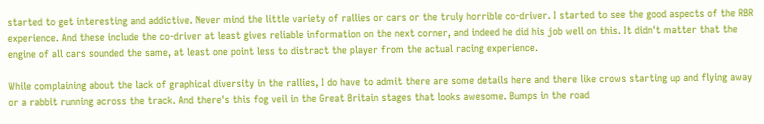started to get interesting and addictive. Never mind the little variety of rallies or cars or the truly horrible co-driver. I started to see the good aspects of the RBR experience. And these include the co-driver at least gives reliable information on the next corner, and indeed he did his job well on this. It didn't matter that the engine of all cars sounded the same, at least one point less to distract the player from the actual racing experience.

While complaining about the lack of graphical diversity in the rallies, I do have to admit there are some details here and there like crows starting up and flying away or a rabbit running across the track. And there's this fog veil in the Great Britain stages that looks awesome. Bumps in the road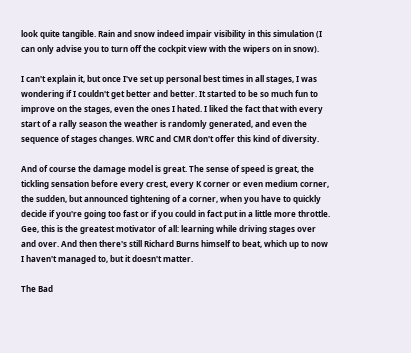look quite tangible. Rain and snow indeed impair visibility in this simulation (I can only advise you to turn off the cockpit view with the wipers on in snow).

I can't explain it, but once I've set up personal best times in all stages, I was wondering if I couldn't get better and better. It started to be so much fun to improve on the stages, even the ones I hated. I liked the fact that with every start of a rally season the weather is randomly generated, and even the sequence of stages changes. WRC and CMR don't offer this kind of diversity.

And of course the damage model is great. The sense of speed is great, the tickling sensation before every crest, every K corner or even medium corner, the sudden, but announced tightening of a corner, when you have to quickly decide if you're going too fast or if you could in fact put in a little more throttle. Gee, this is the greatest motivator of all: learning while driving stages over and over. And then there's still Richard Burns himself to beat, which up to now I haven't managed to, but it doesn't matter.

The Bad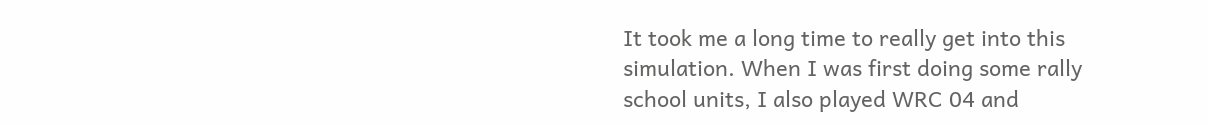It took me a long time to really get into this simulation. When I was first doing some rally school units, I also played WRC 04 and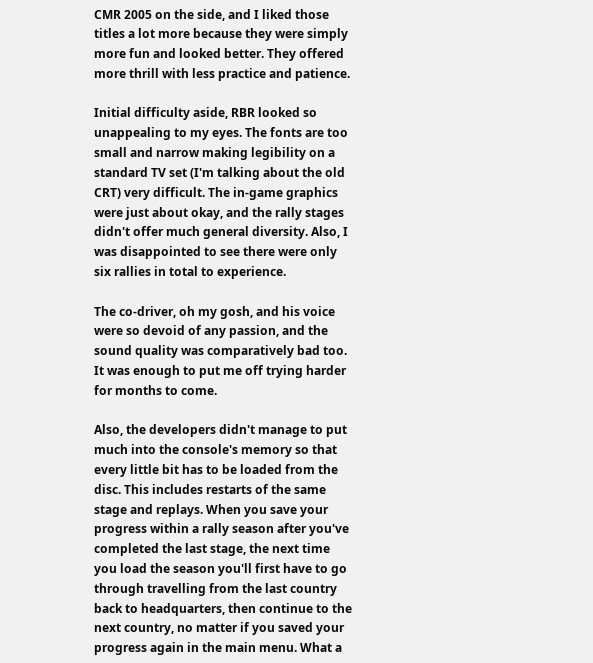CMR 2005 on the side, and I liked those titles a lot more because they were simply more fun and looked better. They offered more thrill with less practice and patience.

Initial difficulty aside, RBR looked so unappealing to my eyes. The fonts are too small and narrow making legibility on a standard TV set (I'm talking about the old CRT) very difficult. The in-game graphics were just about okay, and the rally stages didn't offer much general diversity. Also, I was disappointed to see there were only six rallies in total to experience.

The co-driver, oh my gosh, and his voice were so devoid of any passion, and the sound quality was comparatively bad too. It was enough to put me off trying harder for months to come.

Also, the developers didn't manage to put much into the console's memory so that every little bit has to be loaded from the disc. This includes restarts of the same stage and replays. When you save your progress within a rally season after you've completed the last stage, the next time you load the season you'll first have to go through travelling from the last country back to headquarters, then continue to the next country, no matter if you saved your progress again in the main menu. What a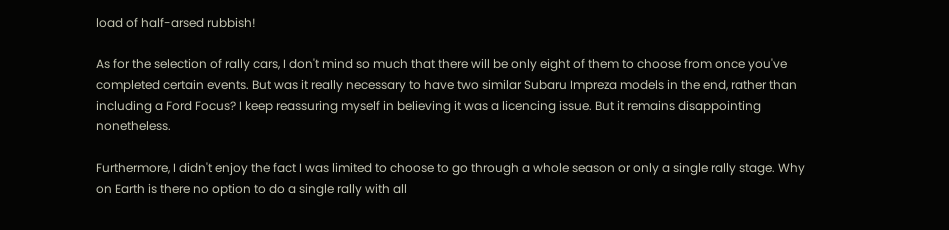load of half-arsed rubbish!

As for the selection of rally cars, I don't mind so much that there will be only eight of them to choose from once you've completed certain events. But was it really necessary to have two similar Subaru Impreza models in the end, rather than including a Ford Focus? I keep reassuring myself in believing it was a licencing issue. But it remains disappointing nonetheless.

Furthermore, I didn't enjoy the fact I was limited to choose to go through a whole season or only a single rally stage. Why on Earth is there no option to do a single rally with all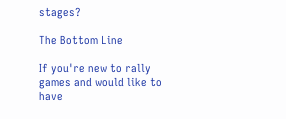stages?

The Bottom Line

If you're new to rally games and would like to have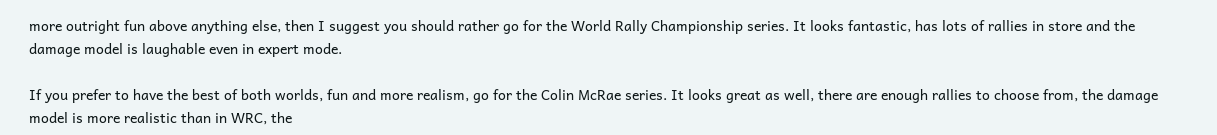more outright fun above anything else, then I suggest you should rather go for the World Rally Championship series. It looks fantastic, has lots of rallies in store and the damage model is laughable even in expert mode.

If you prefer to have the best of both worlds, fun and more realism, go for the Colin McRae series. It looks great as well, there are enough rallies to choose from, the damage model is more realistic than in WRC, the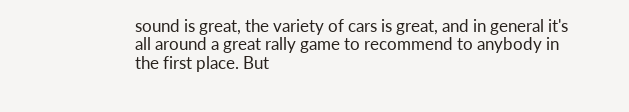sound is great, the variety of cars is great, and in general it's all around a great rally game to recommend to anybody in the first place. But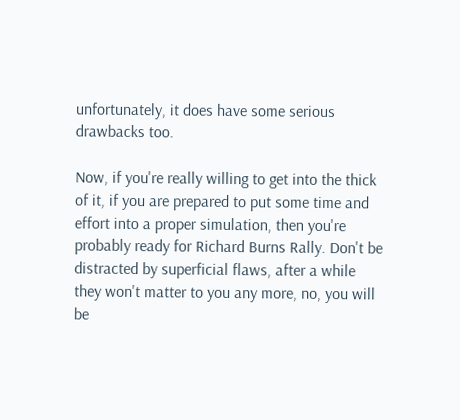unfortunately, it does have some serious drawbacks too.

Now, if you're really willing to get into the thick of it, if you are prepared to put some time and effort into a proper simulation, then you're probably ready for Richard Burns Rally. Don't be distracted by superficial flaws, after a while they won't matter to you any more, no, you will be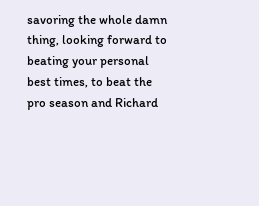savoring the whole damn thing, looking forward to beating your personal best times, to beat the pro season and Richard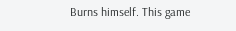Burns himself. This game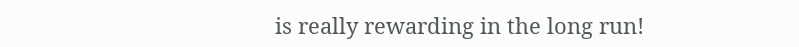is really rewarding in the long run!